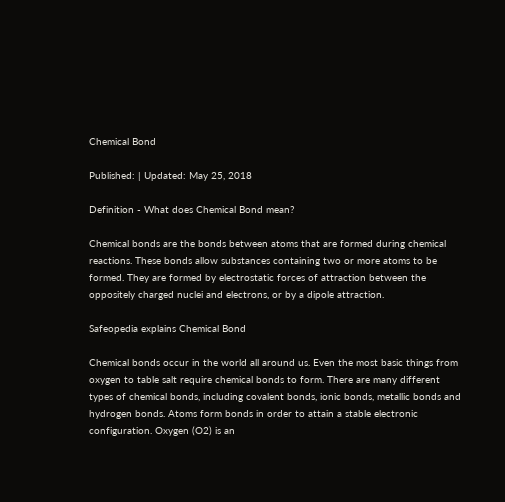Chemical Bond

Published: | Updated: May 25, 2018

Definition - What does Chemical Bond mean?

Chemical bonds are the bonds between atoms that are formed during chemical reactions. These bonds allow substances containing two or more atoms to be formed. They are formed by electrostatic forces of attraction between the oppositely charged nuclei and electrons, or by a dipole attraction.

Safeopedia explains Chemical Bond

Chemical bonds occur in the world all around us. Even the most basic things from oxygen to table salt require chemical bonds to form. There are many different types of chemical bonds, including covalent bonds, ionic bonds, metallic bonds and hydrogen bonds. Atoms form bonds in order to attain a stable electronic configuration. Oxygen (O2) is an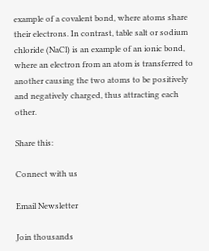example of a covalent bond, where atoms share their electrons. In contrast, table salt or sodium chloride (NaCl) is an example of an ionic bond, where an electron from an atom is transferred to another causing the two atoms to be positively and negatively charged, thus attracting each other.

Share this:

Connect with us

Email Newsletter

Join thousands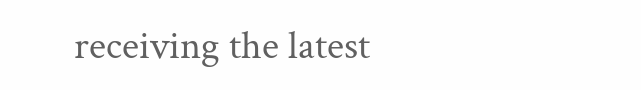receiving the latest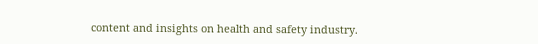content and insights on health and safety industry.